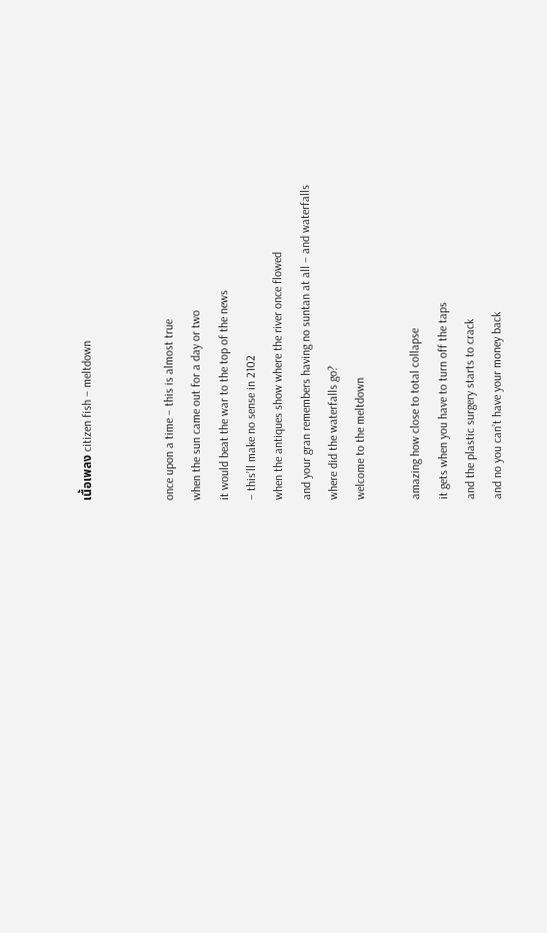เนื้อเพลง citizen fish – meltdown


once upon a time – this is almost true
when the sun came out for a day or two
it would beat the war to the top of the news
– this’ll make no sense in 2102
when the antiques show where the river once flowed
and your gran remembers having no suntan at all – and waterfalls
where did the waterfalls go?
welcome to the meltdown

amazing how close to total collapse
it gets when you have to turn off the taps
and the plastic surgery starts to crack
and no you can’t have your money back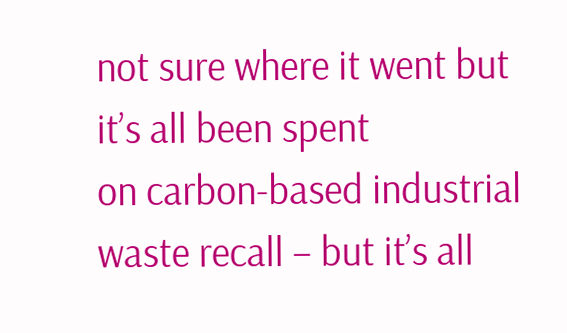not sure where it went but it’s all been spent
on carbon-based industrial waste recall – but it’s all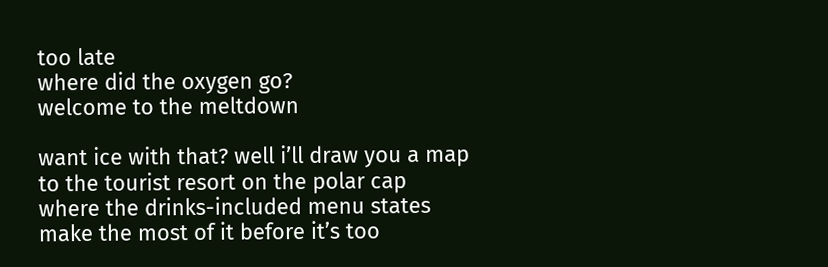too late
where did the oxygen go?
welcome to the meltdown

want ice with that? well i’ll draw you a map
to the tourist resort on the polar cap
where the drinks-included menu states
make the most of it before it’s too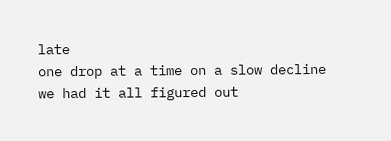late
one drop at a time on a slow decline
we had it all figured out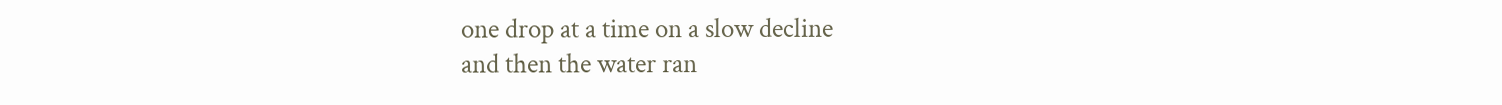one drop at a time on a slow decline
and then the water ran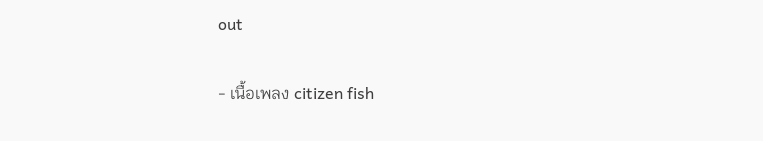out

- เนื้อเพลง citizen fish